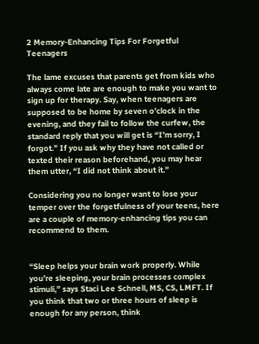2 Memory-Enhancing Tips For Forgetful Teenagers

The lame excuses that parents get from kids who always come late are enough to make you want to sign up for therapy. Say, when teenagers are supposed to be home by seven o’clock in the evening, and they fail to follow the curfew, the standard reply that you will get is “I’m sorry, I forgot.” If you ask why they have not called or texted their reason beforehand, you may hear them utter, “I did not think about it.”

Considering you no longer want to lose your temper over the forgetfulness of your teens, here are a couple of memory-enhancing tips you can recommend to them.


“Sleep helps your brain work properly. While you’re sleeping, your brain processes complex stimuli,” says Staci Lee Schnell, MS, CS, LMFT. If you think that two or three hours of sleep is enough for any person, think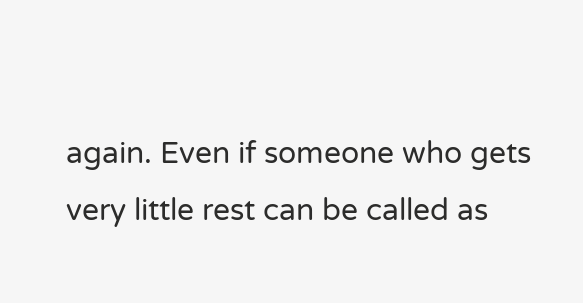again. Even if someone who gets very little rest can be called as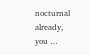nocturnal already, you …